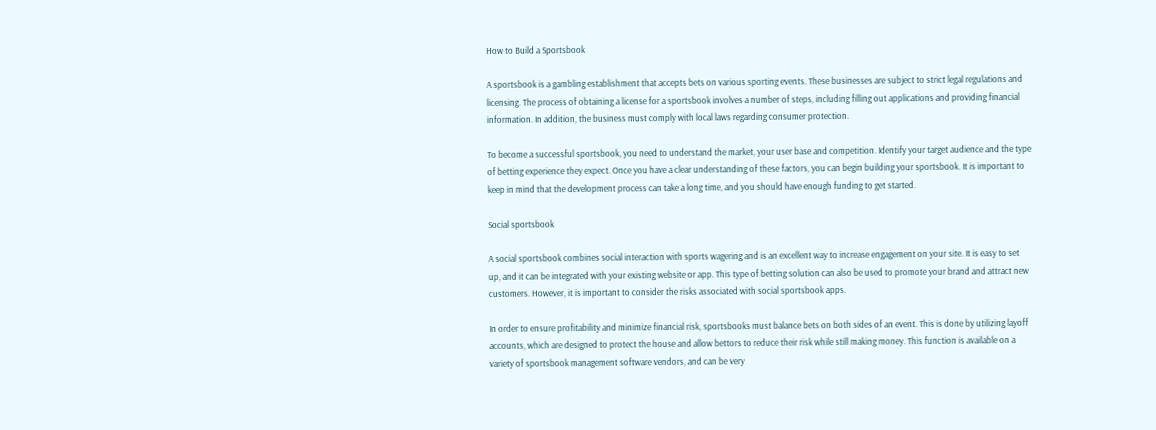How to Build a Sportsbook

A sportsbook is a gambling establishment that accepts bets on various sporting events. These businesses are subject to strict legal regulations and licensing. The process of obtaining a license for a sportsbook involves a number of steps, including filling out applications and providing financial information. In addition, the business must comply with local laws regarding consumer protection.

To become a successful sportsbook, you need to understand the market, your user base and competition. Identify your target audience and the type of betting experience they expect. Once you have a clear understanding of these factors, you can begin building your sportsbook. It is important to keep in mind that the development process can take a long time, and you should have enough funding to get started.

Social sportsbook

A social sportsbook combines social interaction with sports wagering and is an excellent way to increase engagement on your site. It is easy to set up, and it can be integrated with your existing website or app. This type of betting solution can also be used to promote your brand and attract new customers. However, it is important to consider the risks associated with social sportsbook apps.

In order to ensure profitability and minimize financial risk, sportsbooks must balance bets on both sides of an event. This is done by utilizing layoff accounts, which are designed to protect the house and allow bettors to reduce their risk while still making money. This function is available on a variety of sportsbook management software vendors, and can be very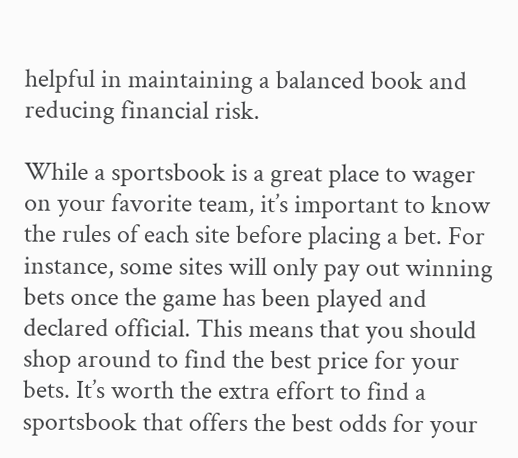helpful in maintaining a balanced book and reducing financial risk.

While a sportsbook is a great place to wager on your favorite team, it’s important to know the rules of each site before placing a bet. For instance, some sites will only pay out winning bets once the game has been played and declared official. This means that you should shop around to find the best price for your bets. It’s worth the extra effort to find a sportsbook that offers the best odds for your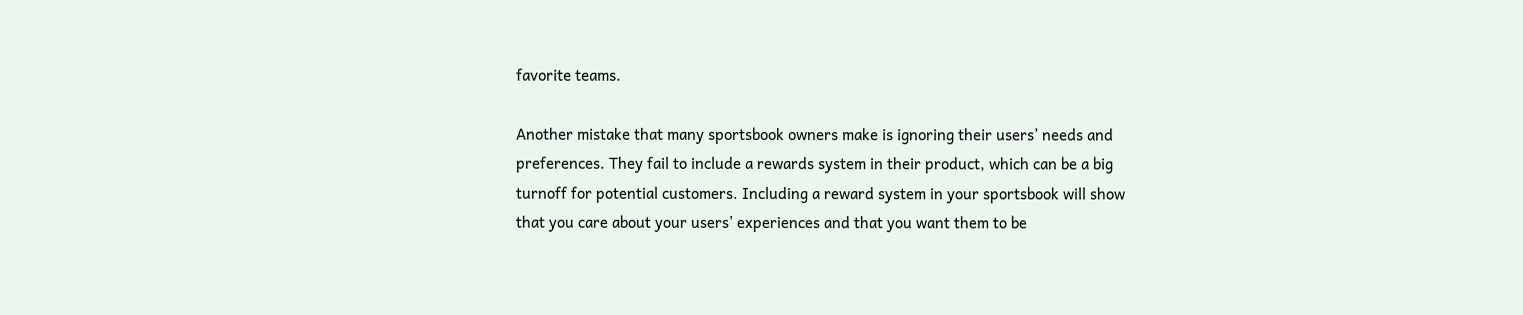favorite teams.

Another mistake that many sportsbook owners make is ignoring their users’ needs and preferences. They fail to include a rewards system in their product, which can be a big turnoff for potential customers. Including a reward system in your sportsbook will show that you care about your users’ experiences and that you want them to be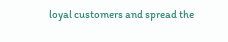loyal customers and spread the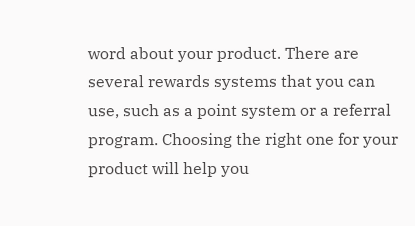word about your product. There are several rewards systems that you can use, such as a point system or a referral program. Choosing the right one for your product will help you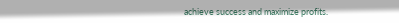achieve success and maximize profits.